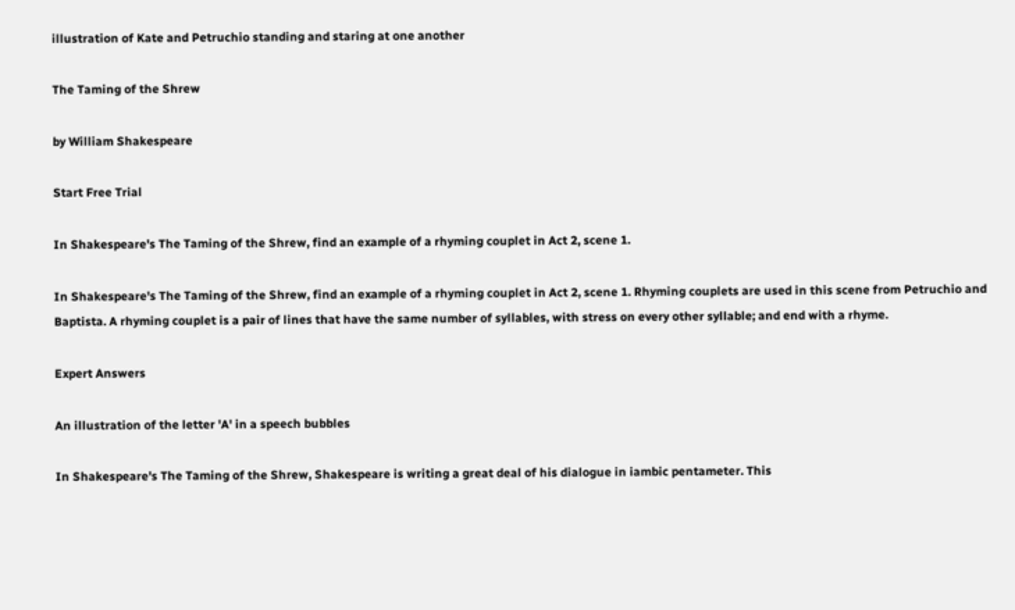illustration of Kate and Petruchio standing and staring at one another

The Taming of the Shrew

by William Shakespeare

Start Free Trial

In Shakespeare's The Taming of the Shrew, find an example of a rhyming couplet in Act 2, scene 1.

In Shakespeare's The Taming of the Shrew, find an example of a rhyming couplet in Act 2, scene 1. Rhyming couplets are used in this scene from Petruchio and Baptista. A rhyming couplet is a pair of lines that have the same number of syllables, with stress on every other syllable; and end with a rhyme.

Expert Answers

An illustration of the letter 'A' in a speech bubbles

In Shakespeare's The Taming of the Shrew, Shakespeare is writing a great deal of his dialogue in iambic pentameter. This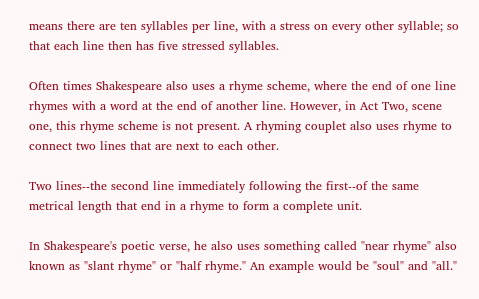means there are ten syllables per line, with a stress on every other syllable; so that each line then has five stressed syllables.

Often times Shakespeare also uses a rhyme scheme, where the end of one line rhymes with a word at the end of another line. However, in Act Two, scene one, this rhyme scheme is not present. A rhyming couplet also uses rhyme to connect two lines that are next to each other.

Two lines--the second line immediately following the first--of the same metrical length that end in a rhyme to form a complete unit.

In Shakespeare's poetic verse, he also uses something called "near rhyme" also known as "slant rhyme" or "half rhyme." An example would be "soul" and "all."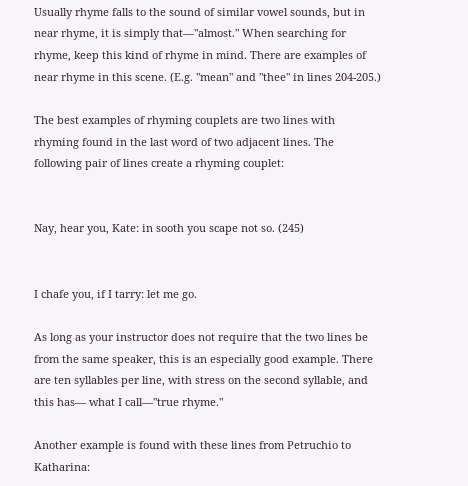Usually rhyme falls to the sound of similar vowel sounds, but in near rhyme, it is simply that—"almost." When searching for rhyme, keep this kind of rhyme in mind. There are examples of near rhyme in this scene. (E.g. "mean" and "thee" in lines 204-205.)

The best examples of rhyming couplets are two lines with rhyming found in the last word of two adjacent lines. The following pair of lines create a rhyming couplet:


Nay, hear you, Kate: in sooth you scape not so. (245)


I chafe you, if I tarry: let me go.

As long as your instructor does not require that the two lines be from the same speaker, this is an especially good example. There are ten syllables per line, with stress on the second syllable, and this has— what I call—"true rhyme."

Another example is found with these lines from Petruchio to Katharina: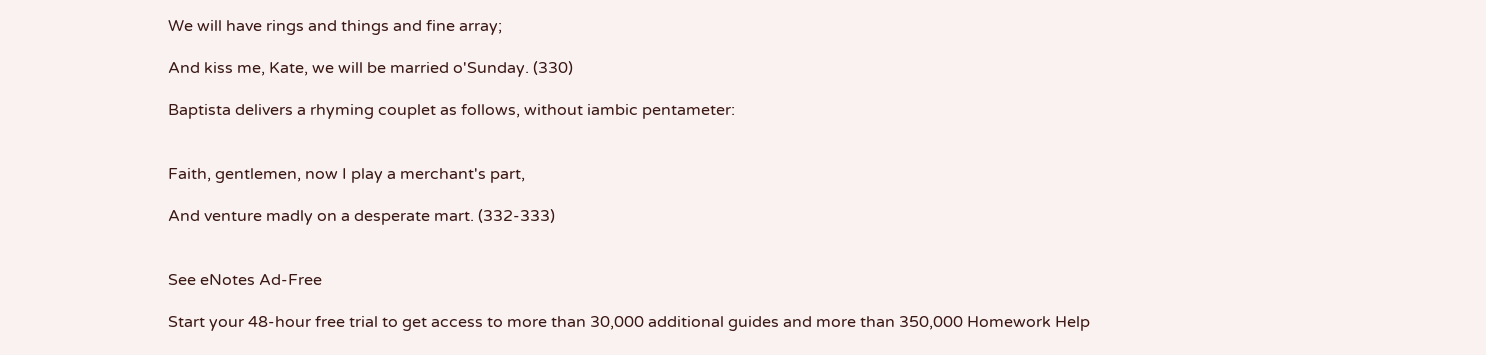We will have rings and things and fine array;

And kiss me, Kate, we will be married o'Sunday. (330)

Baptista delivers a rhyming couplet as follows, without iambic pentameter:


Faith, gentlemen, now I play a merchant's part,

And venture madly on a desperate mart. (332-333)


See eNotes Ad-Free

Start your 48-hour free trial to get access to more than 30,000 additional guides and more than 350,000 Homework Help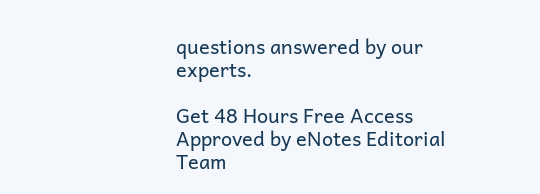questions answered by our experts.

Get 48 Hours Free Access
Approved by eNotes Editorial Team